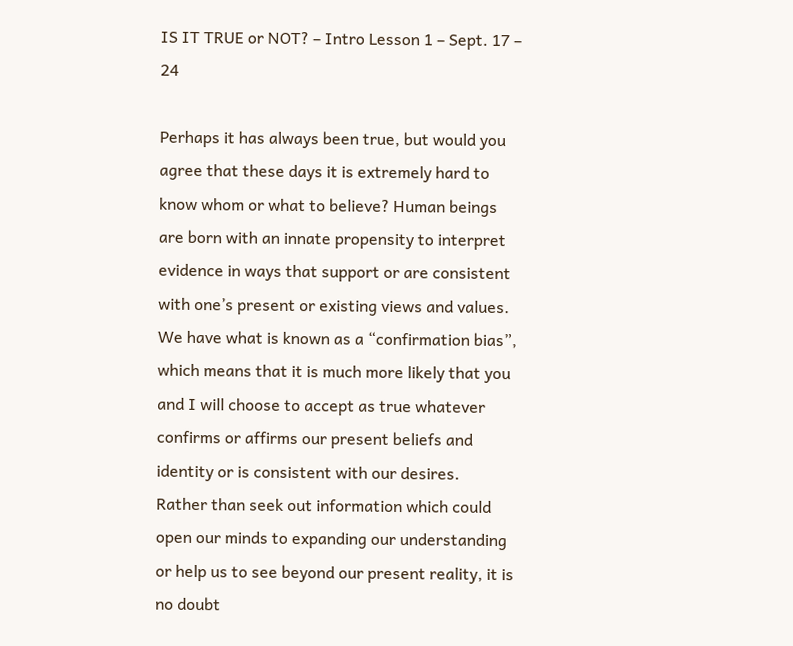IS IT TRUE or NOT? – Intro Lesson 1 – Sept. 17 – 24

Perhaps it has always been true, but would you agree that these days it is extremely hard to know whom or what to believe? Human beings are born with an innate propensity to interpret evidence in ways that support or are consistent with one’s present or existing views and values.  We have what is known as a “confirmation bias”, which means that it is much more likely that you and I will choose to accept as true whatever confirms or affirms our present beliefs and identity or is consistent with our desires.  Rather than seek out information which could open our minds to expanding our understanding or help us to see beyond our present reality, it is no doubt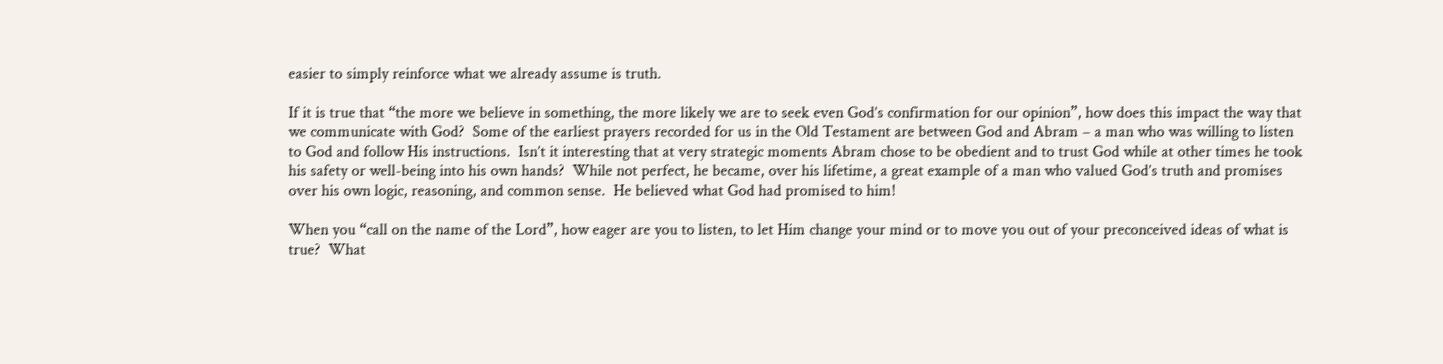easier to simply reinforce what we already assume is truth.

If it is true that “the more we believe in something, the more likely we are to seek even God’s confirmation for our opinion”, how does this impact the way that we communicate with God?  Some of the earliest prayers recorded for us in the Old Testament are between God and Abram – a man who was willing to listen to God and follow His instructions.  Isn’t it interesting that at very strategic moments Abram chose to be obedient and to trust God while at other times he took his safety or well-being into his own hands?  While not perfect, he became, over his lifetime, a great example of a man who valued God’s truth and promises over his own logic, reasoning, and common sense.  He believed what God had promised to him!

When you “call on the name of the Lord”, how eager are you to listen, to let Him change your mind or to move you out of your preconceived ideas of what is true?  What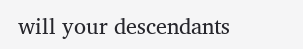will your descendants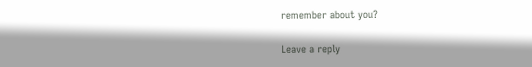remember about you?

Leave a reply